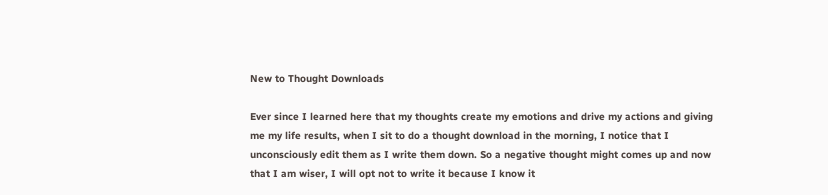New to Thought Downloads

Ever since I learned here that my thoughts create my emotions and drive my actions and giving me my life results, when I sit to do a thought download in the morning, I notice that I unconsciously edit them as I write them down. So a negative thought might comes up and now that I am wiser, I will opt not to write it because I know it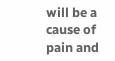will be a cause of pain and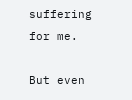suffering for me.

But even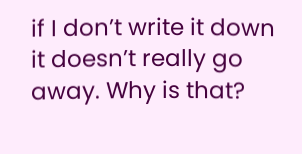if I don’t write it down it doesn’t really go away. Why is that?